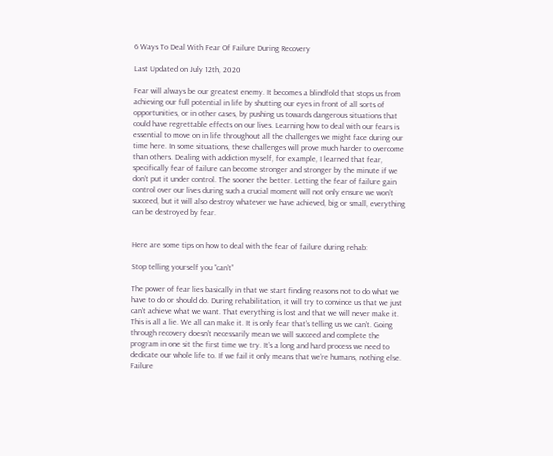6 Ways To Deal With Fear Of Failure During Recovery

Last Updated on July 12th, 2020

Fear will always be our greatest enemy. It becomes a blindfold that stops us from achieving our full potential in life by shutting our eyes in front of all sorts of opportunities, or in other cases, by pushing us towards dangerous situations that could have regrettable effects on our lives. Learning how to deal with our fears is essential to move on in life throughout all the challenges we might face during our time here. In some situations, these challenges will prove much harder to overcome than others. Dealing with addiction myself, for example, I learned that fear, specifically fear of failure can become stronger and stronger by the minute if we don’t put it under control. The sooner the better. Letting the fear of failure gain control over our lives during such a crucial moment will not only ensure we won’t succeed, but it will also destroy whatever we have achieved, big or small, everything can be destroyed by fear.


Here are some tips on how to deal with the fear of failure during rehab:

Stop telling yourself you “can’t”

The power of fear lies basically in that we start finding reasons not to do what we have to do or should do. During rehabilitation, it will try to convince us that we just can’t achieve what we want. That everything is lost and that we will never make it. This is all a lie. We all can make it. It is only fear that’s telling us we can’t. Going through recovery doesn’t necessarily mean we will succeed and complete the program in one sit the first time we try. It’s a long and hard process we need to dedicate our whole life to. If we fail it only means that we’re humans, nothing else. Failure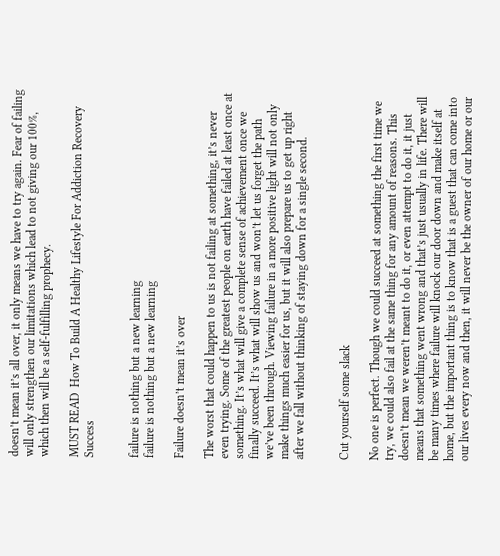doesn’t mean it’s all over, it only means we have to try again. Fear of failing will only strengthen our limitations which lead to not giving our 100%, which then will be a self-fulfilling prophecy.

MUST READ  How To Build A Healthy Lifestyle For Addiction Recovery Success


failure is nothing but a new learning
failure is nothing but a new learning

Failure doesn’t mean it’s over

The worst that could happen to us is not failing at something, it’s never even trying. Some of the greatest people on earth have failed at least once at something. It’s what will give a complete sense of achievement once we finally succeed. It’s what will show us and won’t let us forget the path we’ve been through. Viewing failure in a more positive light will not only make things much easier for us, but it will also prepare us to get up right after we fall without thinking of staying down for a single second.


Cut yourself some slack

No one is perfect. Though we could succeed at something the first time we try, we could also fail at the same thing for any amount of reasons. This doesn’t mean we weren’t meant to do it, or even attempt to do it, it just means that something went wrong and that’s just usually in life. There will be many times where failure will knock our door down and make itself at home, but the important thing is to know that is a guest that can come into our lives every now and then, it will never be the owner of our home or our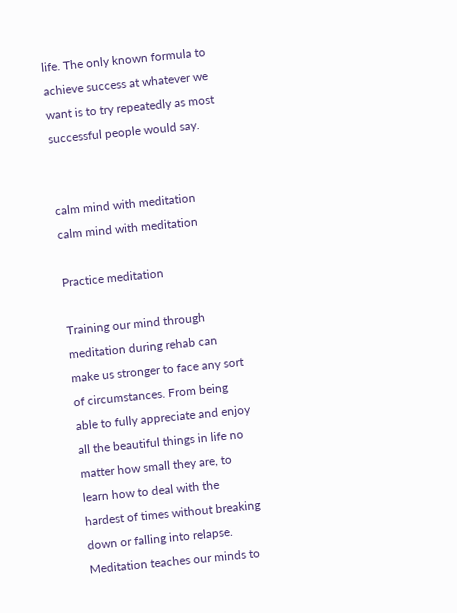life. The only known formula to achieve success at whatever we want is to try repeatedly as most successful people would say.


calm mind with meditation
calm mind with meditation

Practice meditation

Training our mind through meditation during rehab can make us stronger to face any sort of circumstances. From being able to fully appreciate and enjoy all the beautiful things in life no matter how small they are, to learn how to deal with the hardest of times without breaking down or falling into relapse. Meditation teaches our minds to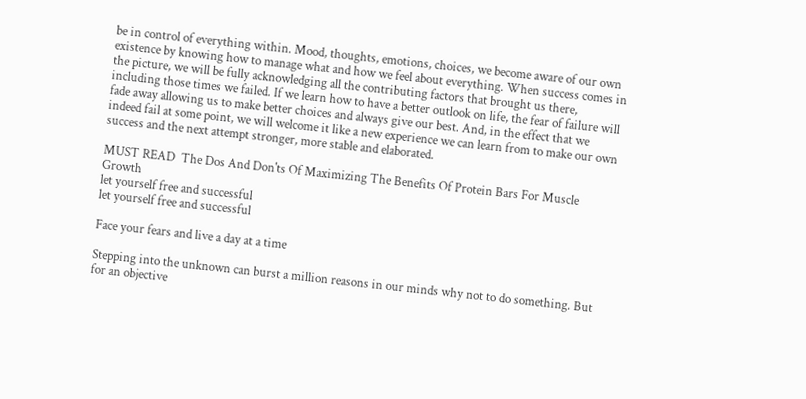be in control of everything within. Mood, thoughts, emotions, choices, we become aware of our own existence by knowing how to manage what and how we feel about everything. When success comes in the picture, we will be fully acknowledging all the contributing factors that brought us there, including those times we failed. If we learn how to have a better outlook on life, the fear of failure will fade away allowing us to make better choices and always give our best. And, in the effect that we indeed fail at some point, we will welcome it like a new experience we can learn from to make our own success and the next attempt stronger, more stable and elaborated.

MUST READ  The Dos And Don'ts Of Maximizing The Benefits Of Protein Bars For Muscle Growth
let yourself free and successful
let yourself free and successful

Face your fears and live a day at a time

Stepping into the unknown can burst a million reasons in our minds why not to do something. But for an objective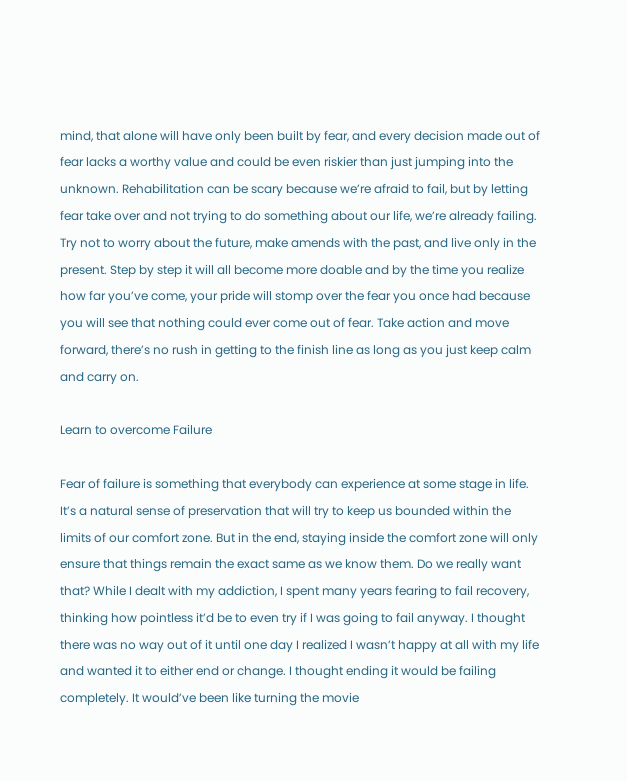mind, that alone will have only been built by fear, and every decision made out of fear lacks a worthy value and could be even riskier than just jumping into the unknown. Rehabilitation can be scary because we’re afraid to fail, but by letting fear take over and not trying to do something about our life, we’re already failing. Try not to worry about the future, make amends with the past, and live only in the present. Step by step it will all become more doable and by the time you realize how far you’ve come, your pride will stomp over the fear you once had because you will see that nothing could ever come out of fear. Take action and move forward, there’s no rush in getting to the finish line as long as you just keep calm and carry on.

Learn to overcome Failure

Fear of failure is something that everybody can experience at some stage in life. It’s a natural sense of preservation that will try to keep us bounded within the limits of our comfort zone. But in the end, staying inside the comfort zone will only ensure that things remain the exact same as we know them. Do we really want that? While I dealt with my addiction, I spent many years fearing to fail recovery, thinking how pointless it’d be to even try if I was going to fail anyway. I thought there was no way out of it until one day I realized I wasn’t happy at all with my life and wanted it to either end or change. I thought ending it would be failing completely. It would’ve been like turning the movie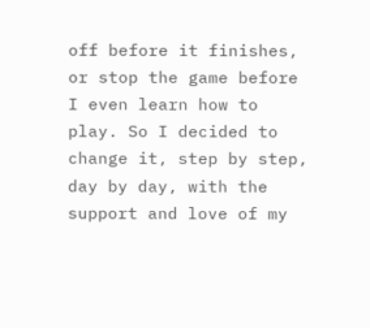off before it finishes, or stop the game before I even learn how to play. So I decided to change it, step by step, day by day, with the support and love of my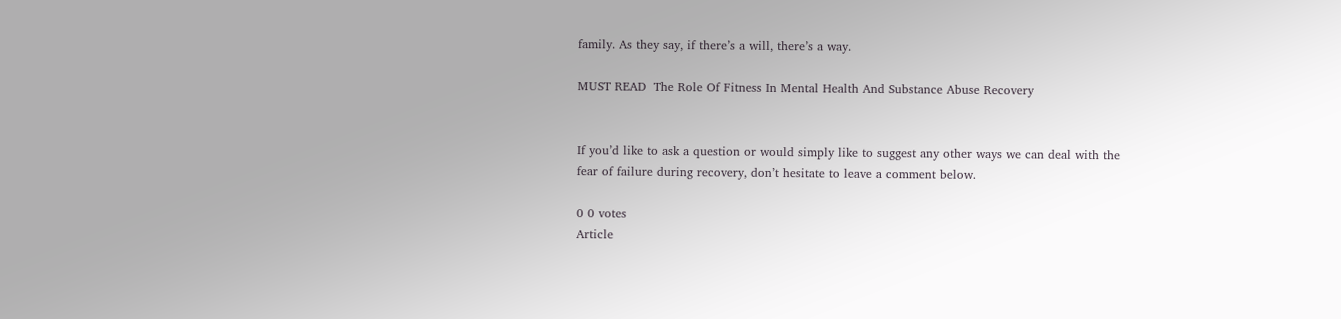family. As they say, if there’s a will, there’s a way.

MUST READ  The Role Of Fitness In Mental Health And Substance Abuse Recovery


If you’d like to ask a question or would simply like to suggest any other ways we can deal with the fear of failure during recovery, don’t hesitate to leave a comment below.

0 0 votes
Article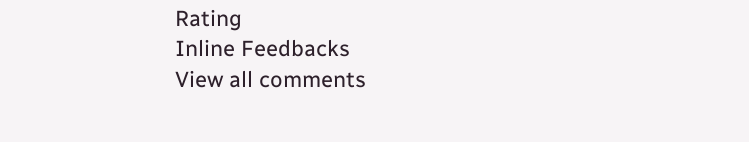Rating
Inline Feedbacks
View all comments